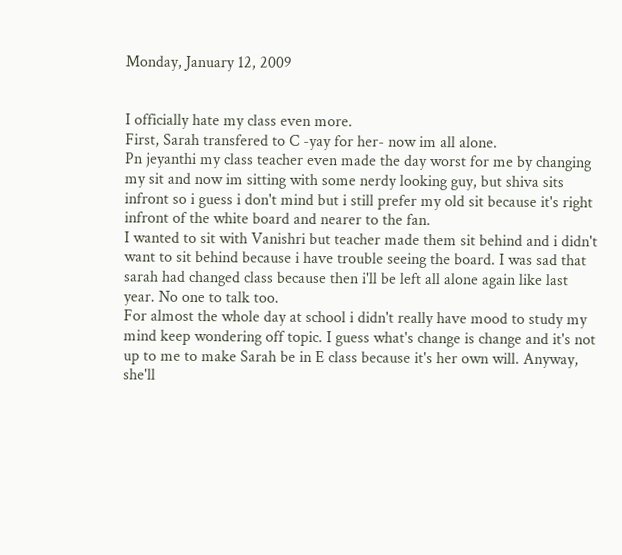Monday, January 12, 2009


I officially hate my class even more.
First, Sarah transfered to C -yay for her- now im all alone.
Pn jeyanthi my class teacher even made the day worst for me by changing my sit and now im sitting with some nerdy looking guy, but shiva sits infront so i guess i don't mind but i still prefer my old sit because it's right infront of the white board and nearer to the fan.
I wanted to sit with Vanishri but teacher made them sit behind and i didn't want to sit behind because i have trouble seeing the board. I was sad that sarah had changed class because then i'll be left all alone again like last year. No one to talk too.
For almost the whole day at school i didn't really have mood to study my mind keep wondering off topic. I guess what's change is change and it's not up to me to make Sarah be in E class because it's her own will. Anyway, she'll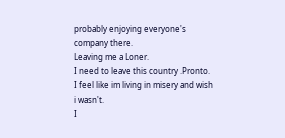probably enjoying everyone's company there.
Leaving me a Loner.
I need to leave this country .Pronto.
I feel like im living in misery and wish i wasn't.
I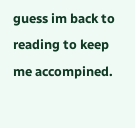guess im back to reading to keep me accompined.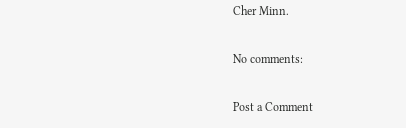Cher Minn.

No comments:

Post a Comment